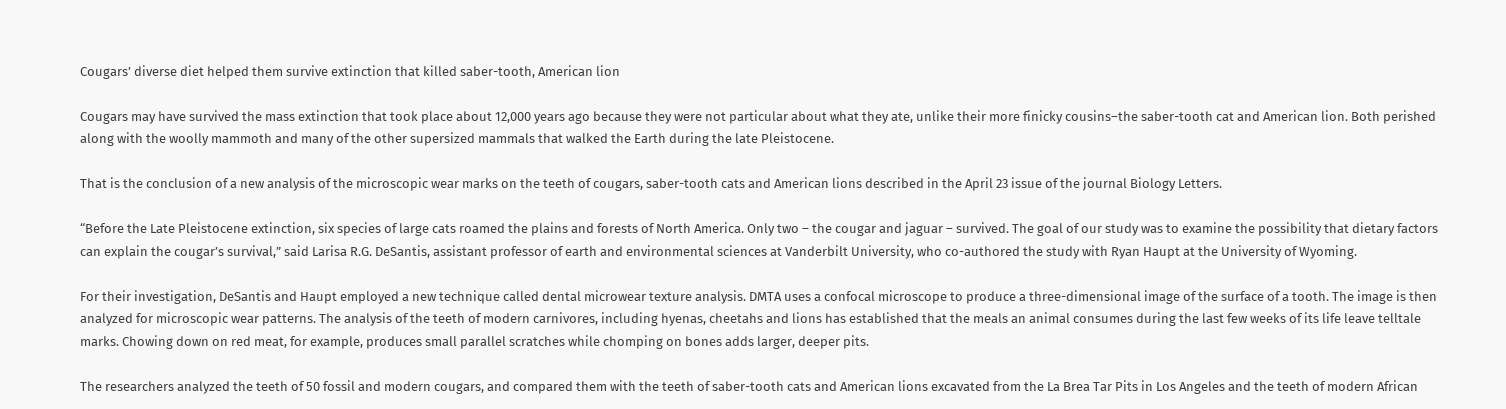Cougars’ diverse diet helped them survive extinction that killed saber-tooth, American lion

Cougars may have survived the mass extinction that took place about 12,000 years ago because they were not particular about what they ate, unlike their more finicky cousins–the saber-tooth cat and American lion. Both perished along with the woolly mammoth and many of the other supersized mammals that walked the Earth during the late Pleistocene.

That is the conclusion of a new analysis of the microscopic wear marks on the teeth of cougars, saber-tooth cats and American lions described in the April 23 issue of the journal Biology Letters.

“Before the Late Pleistocene extinction, six species of large cats roamed the plains and forests of North America. Only two – the cougar and jaguar – survived. The goal of our study was to examine the possibility that dietary factors can explain the cougar’s survival,” said Larisa R.G. DeSantis, assistant professor of earth and environmental sciences at Vanderbilt University, who co-authored the study with Ryan Haupt at the University of Wyoming.

For their investigation, DeSantis and Haupt employed a new technique called dental microwear texture analysis. DMTA uses a confocal microscope to produce a three-dimensional image of the surface of a tooth. The image is then analyzed for microscopic wear patterns. The analysis of the teeth of modern carnivores, including hyenas, cheetahs and lions has established that the meals an animal consumes during the last few weeks of its life leave telltale marks. Chowing down on red meat, for example, produces small parallel scratches while chomping on bones adds larger, deeper pits.

The researchers analyzed the teeth of 50 fossil and modern cougars, and compared them with the teeth of saber-tooth cats and American lions excavated from the La Brea Tar Pits in Los Angeles and the teeth of modern African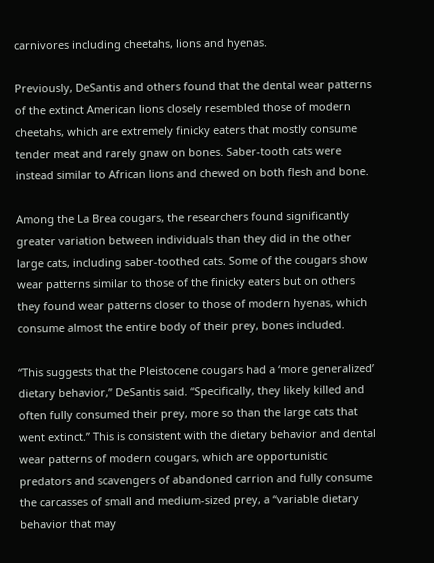carnivores including cheetahs, lions and hyenas.

Previously, DeSantis and others found that the dental wear patterns of the extinct American lions closely resembled those of modern cheetahs, which are extremely finicky eaters that mostly consume tender meat and rarely gnaw on bones. Saber-tooth cats were instead similar to African lions and chewed on both flesh and bone.

Among the La Brea cougars, the researchers found significantly greater variation between individuals than they did in the other large cats, including saber-toothed cats. Some of the cougars show wear patterns similar to those of the finicky eaters but on others they found wear patterns closer to those of modern hyenas, which consume almost the entire body of their prey, bones included.

“This suggests that the Pleistocene cougars had a ‘more generalized’ dietary behavior,” DeSantis said. “Specifically, they likely killed and often fully consumed their prey, more so than the large cats that went extinct.” This is consistent with the dietary behavior and dental wear patterns of modern cougars, which are opportunistic predators and scavengers of abandoned carrion and fully consume the carcasses of small and medium-sized prey, a “variable dietary behavior that may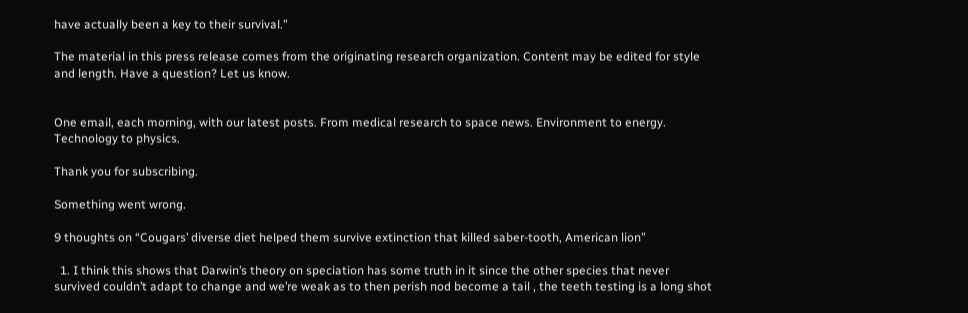have actually been a key to their survival.”

The material in this press release comes from the originating research organization. Content may be edited for style and length. Have a question? Let us know.


One email, each morning, with our latest posts. From medical research to space news. Environment to energy. Technology to physics.

Thank you for subscribing.

Something went wrong.

9 thoughts on “Cougars’ diverse diet helped them survive extinction that killed saber-tooth, American lion”

  1. I think this shows that Darwin’s theory on speciation has some truth in it since the other species that never survived couldn’t adapt to change and we’re weak as to then perish nod become a tail , the teeth testing is a long shot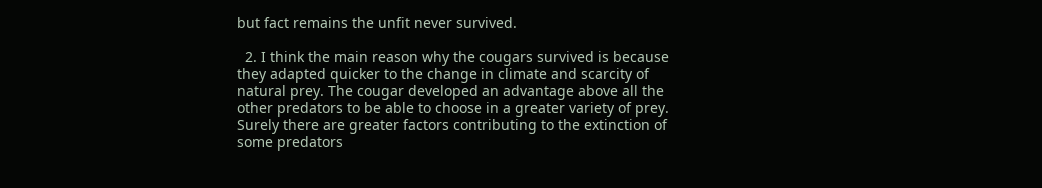but fact remains the unfit never survived.

  2. I think the main reason why the cougars survived is because they adapted quicker to the change in climate and scarcity of natural prey. The cougar developed an advantage above all the other predators to be able to choose in a greater variety of prey. Surely there are greater factors contributing to the extinction of some predators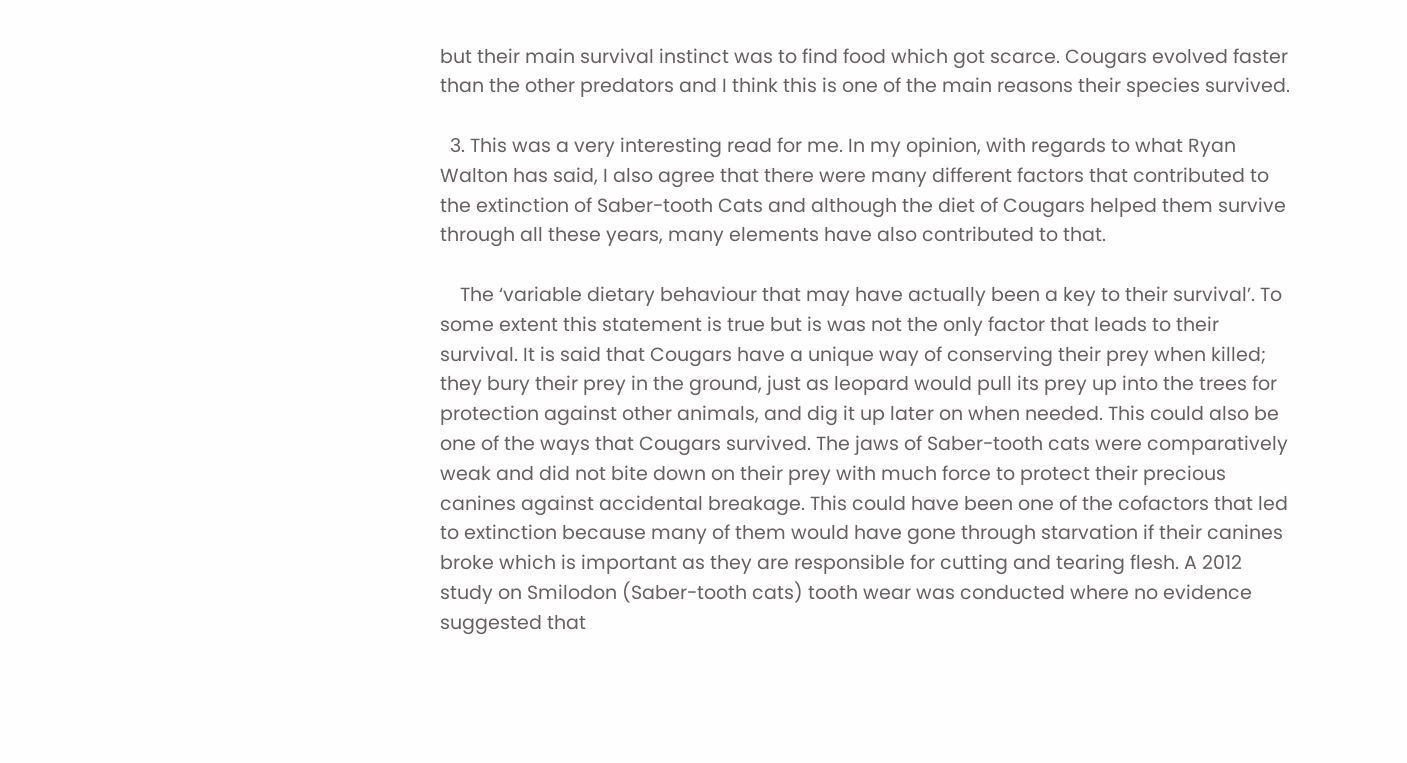but their main survival instinct was to find food which got scarce. Cougars evolved faster than the other predators and I think this is one of the main reasons their species survived.

  3. This was a very interesting read for me. In my opinion, with regards to what Ryan Walton has said, I also agree that there were many different factors that contributed to the extinction of Saber-tooth Cats and although the diet of Cougars helped them survive through all these years, many elements have also contributed to that.

    The ‘variable dietary behaviour that may have actually been a key to their survival’. To some extent this statement is true but is was not the only factor that leads to their survival. It is said that Cougars have a unique way of conserving their prey when killed; they bury their prey in the ground, just as leopard would pull its prey up into the trees for protection against other animals, and dig it up later on when needed. This could also be one of the ways that Cougars survived. The jaws of Saber-tooth cats were comparatively weak and did not bite down on their prey with much force to protect their precious canines against accidental breakage. This could have been one of the cofactors that led to extinction because many of them would have gone through starvation if their canines broke which is important as they are responsible for cutting and tearing flesh. A 2012 study on Smilodon (Saber-tooth cats) tooth wear was conducted where no evidence suggested that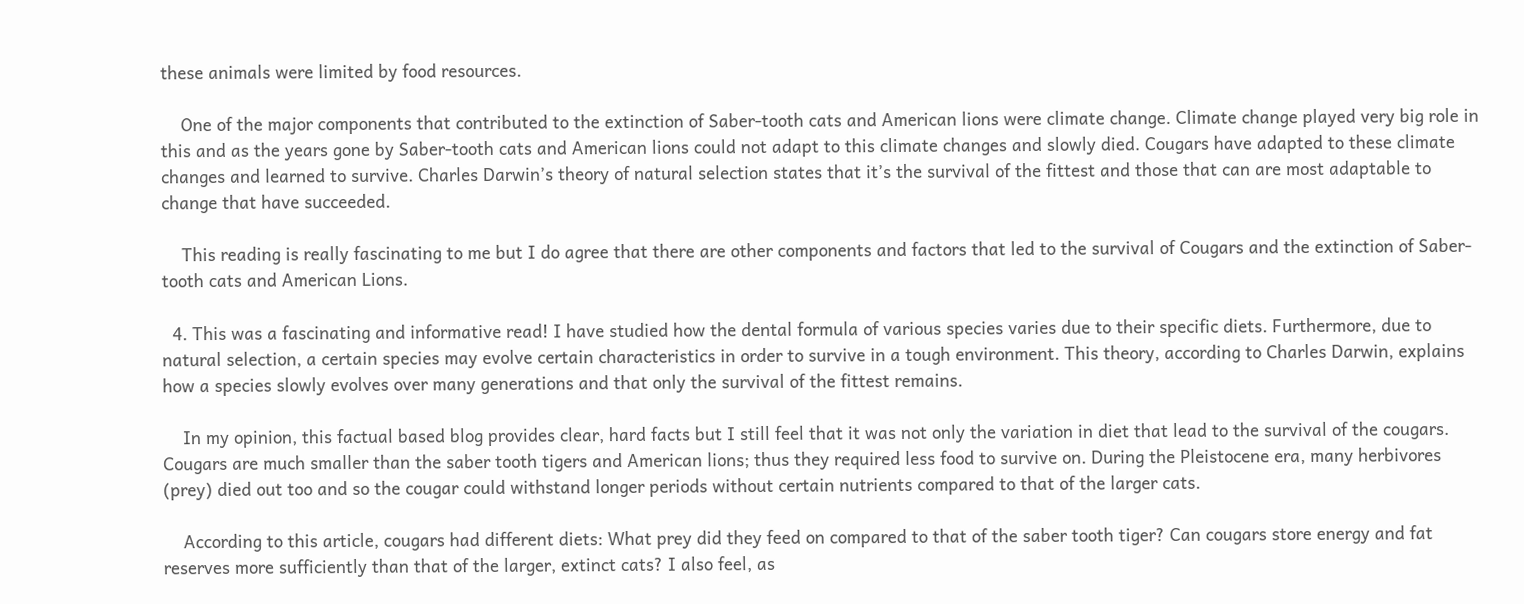these animals were limited by food resources.

    One of the major components that contributed to the extinction of Saber-tooth cats and American lions were climate change. Climate change played very big role in this and as the years gone by Saber-tooth cats and American lions could not adapt to this climate changes and slowly died. Cougars have adapted to these climate changes and learned to survive. Charles Darwin’s theory of natural selection states that it’s the survival of the fittest and those that can are most adaptable to change that have succeeded.

    This reading is really fascinating to me but I do agree that there are other components and factors that led to the survival of Cougars and the extinction of Saber-tooth cats and American Lions.

  4. This was a fascinating and informative read! I have studied how the dental formula of various species varies due to their specific diets. Furthermore, due to natural selection, a certain species may evolve certain characteristics in order to survive in a tough environment. This theory, according to Charles Darwin, explains how a species slowly evolves over many generations and that only the survival of the fittest remains.

    In my opinion, this factual based blog provides clear, hard facts but I still feel that it was not only the variation in diet that lead to the survival of the cougars. Cougars are much smaller than the saber tooth tigers and American lions; thus they required less food to survive on. During the Pleistocene era, many herbivores (prey) died out too and so the cougar could withstand longer periods without certain nutrients compared to that of the larger cats.

    According to this article, cougars had different diets: What prey did they feed on compared to that of the saber tooth tiger? Can cougars store energy and fat reserves more sufficiently than that of the larger, extinct cats? I also feel, as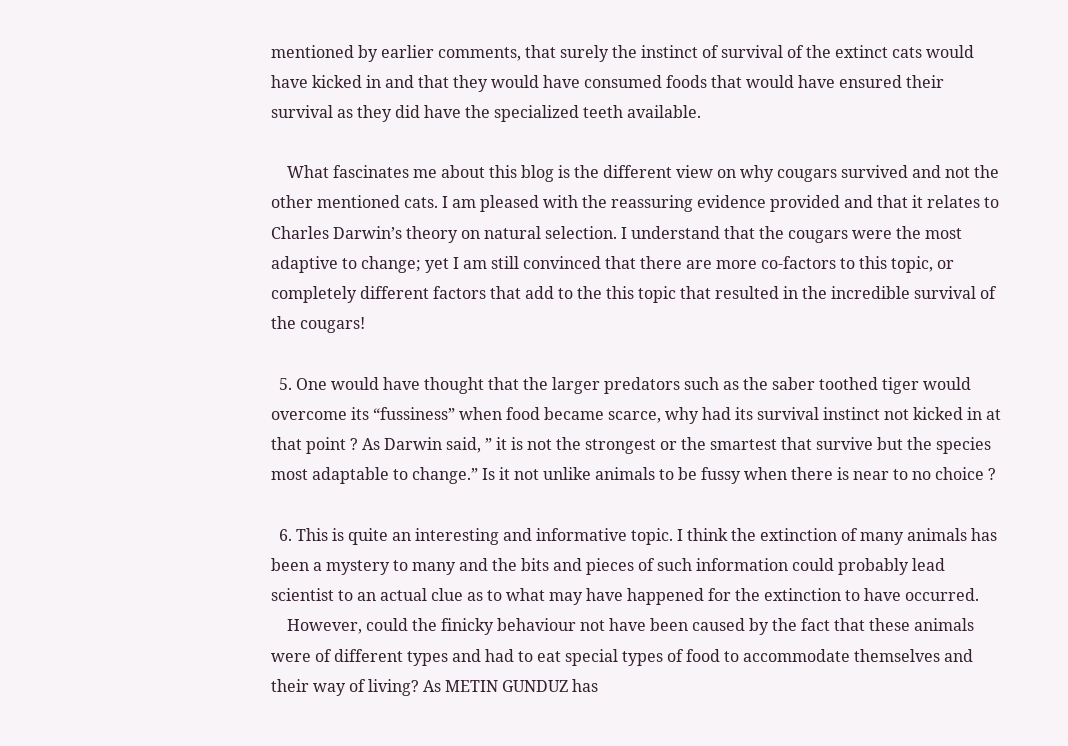mentioned by earlier comments, that surely the instinct of survival of the extinct cats would have kicked in and that they would have consumed foods that would have ensured their survival as they did have the specialized teeth available.

    What fascinates me about this blog is the different view on why cougars survived and not the other mentioned cats. I am pleased with the reassuring evidence provided and that it relates to Charles Darwin’s theory on natural selection. I understand that the cougars were the most adaptive to change; yet I am still convinced that there are more co-factors to this topic, or completely different factors that add to the this topic that resulted in the incredible survival of the cougars!

  5. One would have thought that the larger predators such as the saber toothed tiger would overcome its “fussiness” when food became scarce, why had its survival instinct not kicked in at that point ? As Darwin said, ” it is not the strongest or the smartest that survive but the species most adaptable to change.” Is it not unlike animals to be fussy when there is near to no choice ?

  6. This is quite an interesting and informative topic. I think the extinction of many animals has been a mystery to many and the bits and pieces of such information could probably lead scientist to an actual clue as to what may have happened for the extinction to have occurred.
    However, could the finicky behaviour not have been caused by the fact that these animals were of different types and had to eat special types of food to accommodate themselves and their way of living? As METIN GUNDUZ has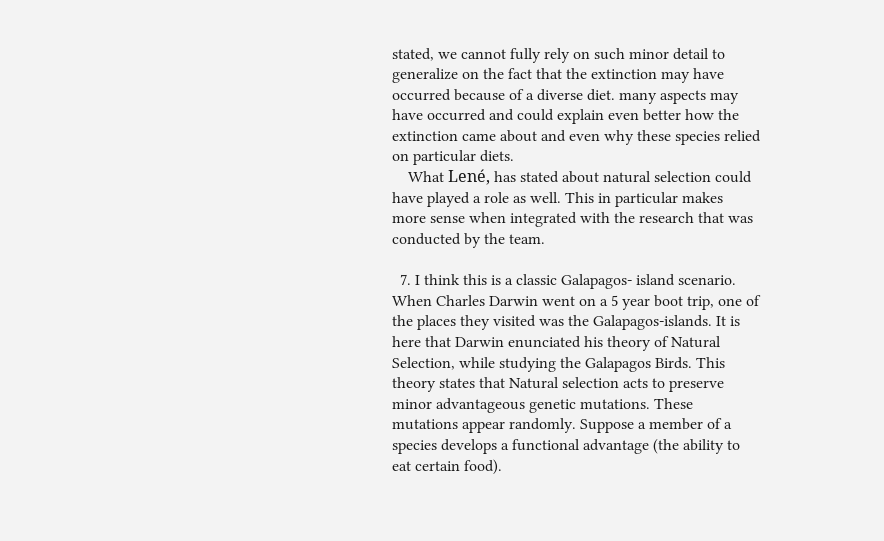stated, we cannot fully rely on such minor detail to generalize on the fact that the extinction may have occurred because of a diverse diet. many aspects may have occurred and could explain even better how the extinction came about and even why these species relied on particular diets.
    What Lené, has stated about natural selection could have played a role as well. This in particular makes more sense when integrated with the research that was conducted by the team.

  7. I think this is a classic Galapagos- island scenario. When Charles Darwin went on a 5 year boot trip, one of the places they visited was the Galapagos-islands. It is here that Darwin enunciated his theory of Natural Selection, while studying the Galapagos Birds. This theory states that Natural selection acts to preserve minor advantageous genetic mutations. These mutations appear randomly. Suppose a member of a species develops a functional advantage (the ability to eat certain food).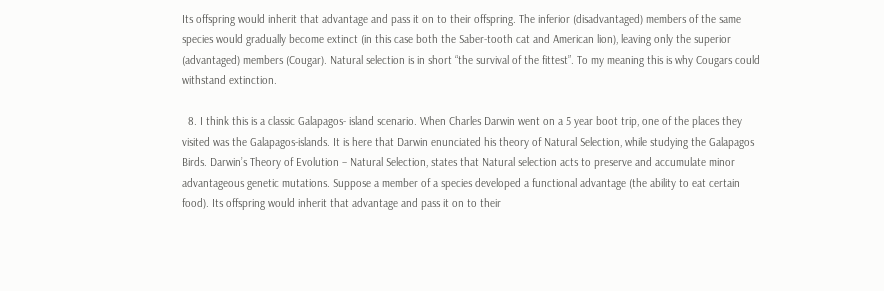Its offspring would inherit that advantage and pass it on to their offspring. The inferior (disadvantaged) members of the same species would gradually become extinct (in this case both the Saber-tooth cat and American lion), leaving only the superior (advantaged) members (Cougar). Natural selection is in short “the survival of the fittest”. To my meaning this is why Cougars could withstand extinction.

  8. I think this is a classic Galapagos- island scenario. When Charles Darwin went on a 5 year boot trip, one of the places they visited was the Galapagos-islands. It is here that Darwin enunciated his theory of Natural Selection, while studying the Galapagos Birds. Darwin’s Theory of Evolution – Natural Selection, states that Natural selection acts to preserve and accumulate minor advantageous genetic mutations. Suppose a member of a species developed a functional advantage (the ability to eat certain food). Its offspring would inherit that advantage and pass it on to their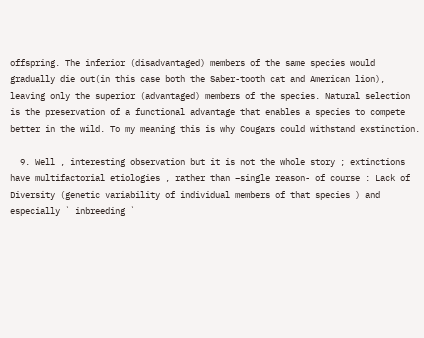offspring. The inferior (disadvantaged) members of the same species would gradually die out(in this case both the Saber-tooth cat and American lion), leaving only the superior (advantaged) members of the species. Natural selection is the preservation of a functional advantage that enables a species to compete better in the wild. To my meaning this is why Cougars could withstand exstinction.

  9. Well , interesting observation but it is not the whole story ; extinctions have multifactorial etiologies , rather than –single reason- of course : Lack of Diversity (genetic variability of individual members of that species ) and especially ` inbreeding `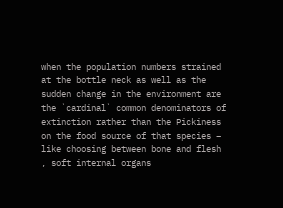when the population numbers strained at the bottle neck as well as the sudden change in the environment are the `cardinal` common denominators of extinction rather than the Pickiness on the food source of that species – like choosing between bone and flesh , soft internal organs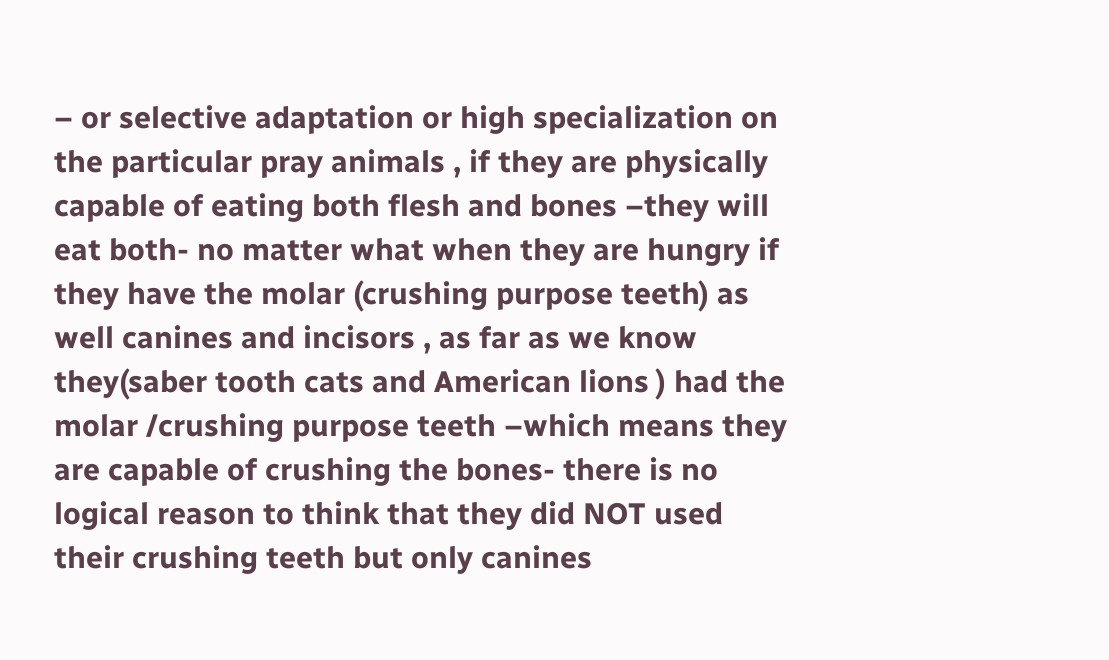– or selective adaptation or high specialization on the particular pray animals , if they are physically capable of eating both flesh and bones –they will eat both- no matter what when they are hungry if they have the molar (crushing purpose teeth) as well canines and incisors , as far as we know they(saber tooth cats and American lions ) had the molar /crushing purpose teeth –which means they are capable of crushing the bones- there is no logical reason to think that they did NOT used their crushing teeth but only canines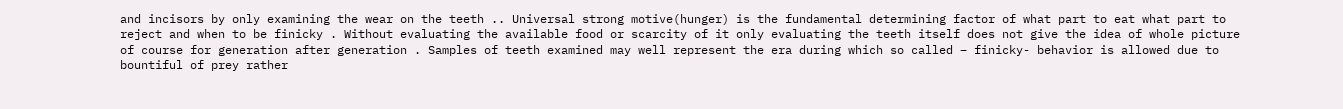and incisors by only examining the wear on the teeth .. Universal strong motive(hunger) is the fundamental determining factor of what part to eat what part to reject and when to be finicky . Without evaluating the available food or scarcity of it only evaluating the teeth itself does not give the idea of whole picture of course for generation after generation . Samples of teeth examined may well represent the era during which so called – finicky- behavior is allowed due to bountiful of prey rather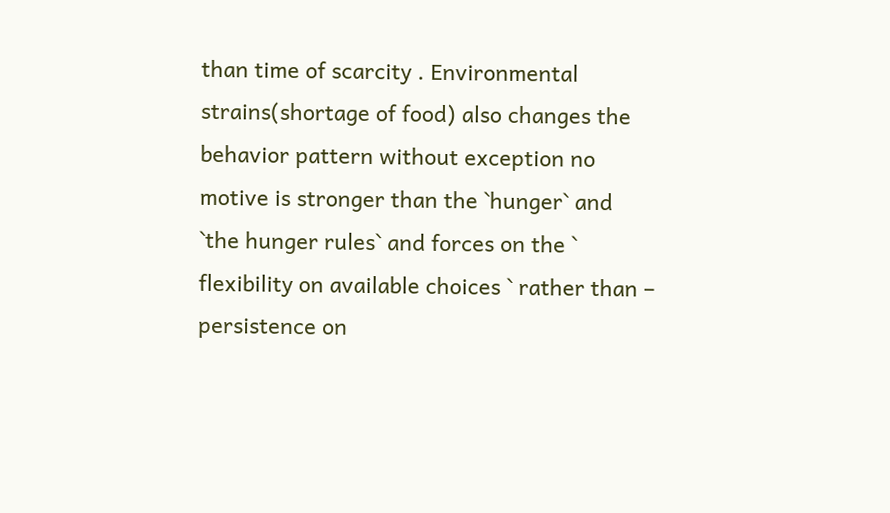than time of scarcity . Environmental strains(shortage of food) also changes the behavior pattern without exception no motive is stronger than the `hunger` and `the hunger rules` and forces on the ` flexibility on available choices ` rather than – persistence on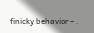finicky behavior – .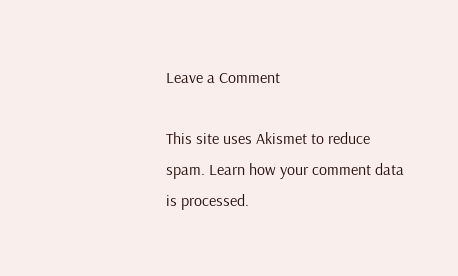Leave a Comment

This site uses Akismet to reduce spam. Learn how your comment data is processed.